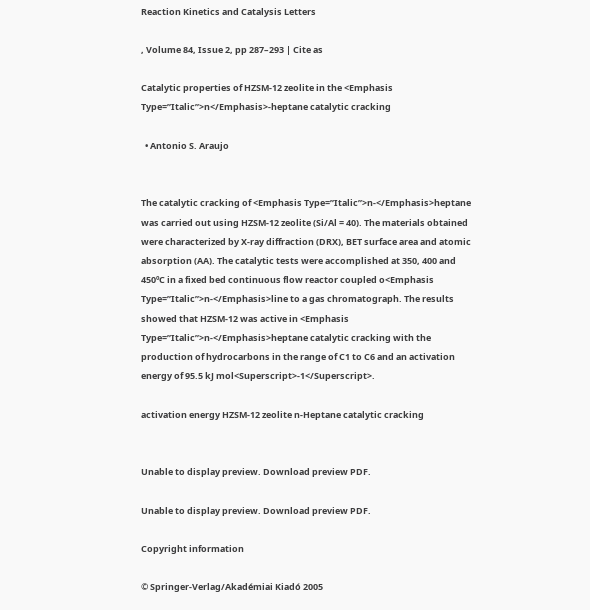Reaction Kinetics and Catalysis Letters

, Volume 84, Issue 2, pp 287–293 | Cite as

Catalytic properties of HZSM-12 zeolite in the <Emphasis Type=”Italic”>n</Emphasis>-heptane catalytic cracking

  • Antonio S. Araujo


The catalytic cracking of <Emphasis Type=”Italic”>n-</Emphasis>heptane was carried out using HZSM-12 zeolite (Si/Al = 40). The materials obtained were characterized by X-ray diffraction (DRX), BET surface area and atomic absorption (AA). The catalytic tests were accomplished at 350, 400 and 450ºC in a fixed bed continuous flow reactor coupled o<Emphasis Type=”Italic”>n-</Emphasis>line to a gas chromatograph. The results showed that HZSM-12 was active in <Emphasis Type=”Italic”>n-</Emphasis>heptane catalytic cracking with the production of hydrocarbons in the range of C1 to C6 and an activation energy of 95.5 kJ mol<Superscript>-1</Superscript>.

activation energy HZSM-12 zeolite n-Heptane catalytic cracking


Unable to display preview. Download preview PDF.

Unable to display preview. Download preview PDF.

Copyright information

© Springer-Verlag/Akadémiai Kiadó 2005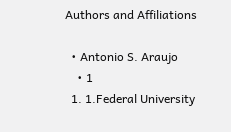Authors and Affiliations

  • Antonio S. Araujo
    • 1
  1. 1.Federal University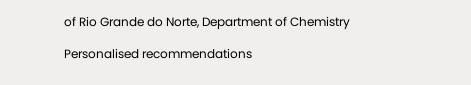of Rio Grande do Norte, Department of Chemistry

Personalised recommendations